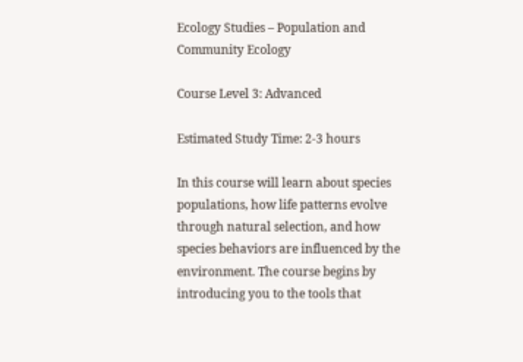Ecology Studies – Population and Community Ecology

Course Level 3: Advanced

Estimated Study Time: 2-3 hours

In this course will learn about species populations, how life patterns evolve through natural selection, and how species behaviors are influenced by the environment. The course begins by introducing you to the tools that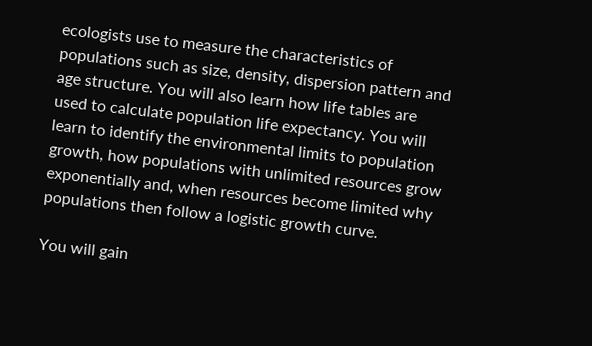ecologists use to measure the characteristics of populations such as size, density, dispersion pattern and age structure. You will also learn how life tables are used to calculate population life expectancy. You will learn to identify the environmental limits to population growth, how populations with unlimited resources grow exponentially and, when resources become limited why populations then follow a logistic growth curve.

You will gain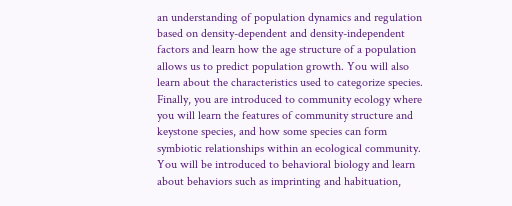an understanding of population dynamics and regulation based on density-dependent and density-independent factors and learn how the age structure of a population allows us to predict population growth. You will also learn about the characteristics used to categorize species. Finally, you are introduced to community ecology where you will learn the features of community structure and keystone species, and how some species can form symbiotic relationships within an ecological community. You will be introduced to behavioral biology and learn about behaviors such as imprinting and habituation,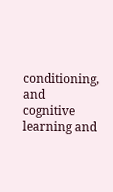conditioning, and cognitive learning and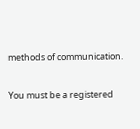methods of communication.

You must be a registered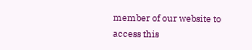member of our website to access this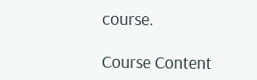course.

Course Content